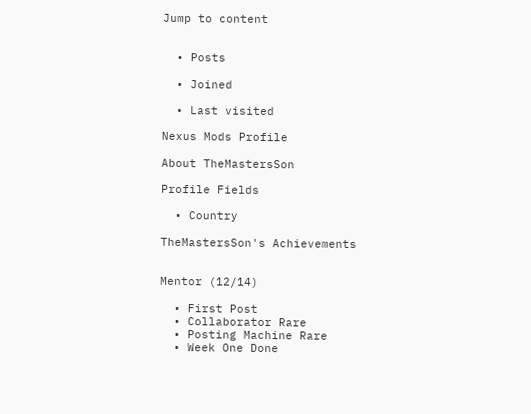Jump to content


  • Posts

  • Joined

  • Last visited

Nexus Mods Profile

About TheMastersSon

Profile Fields

  • Country

TheMastersSon's Achievements


Mentor (12/14)

  • First Post
  • Collaborator Rare
  • Posting Machine Rare
  • Week One Done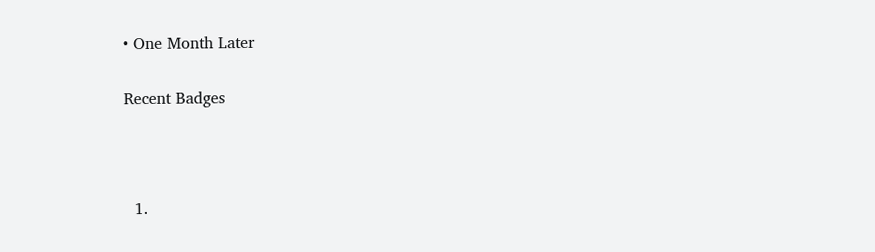• One Month Later

Recent Badges



  1.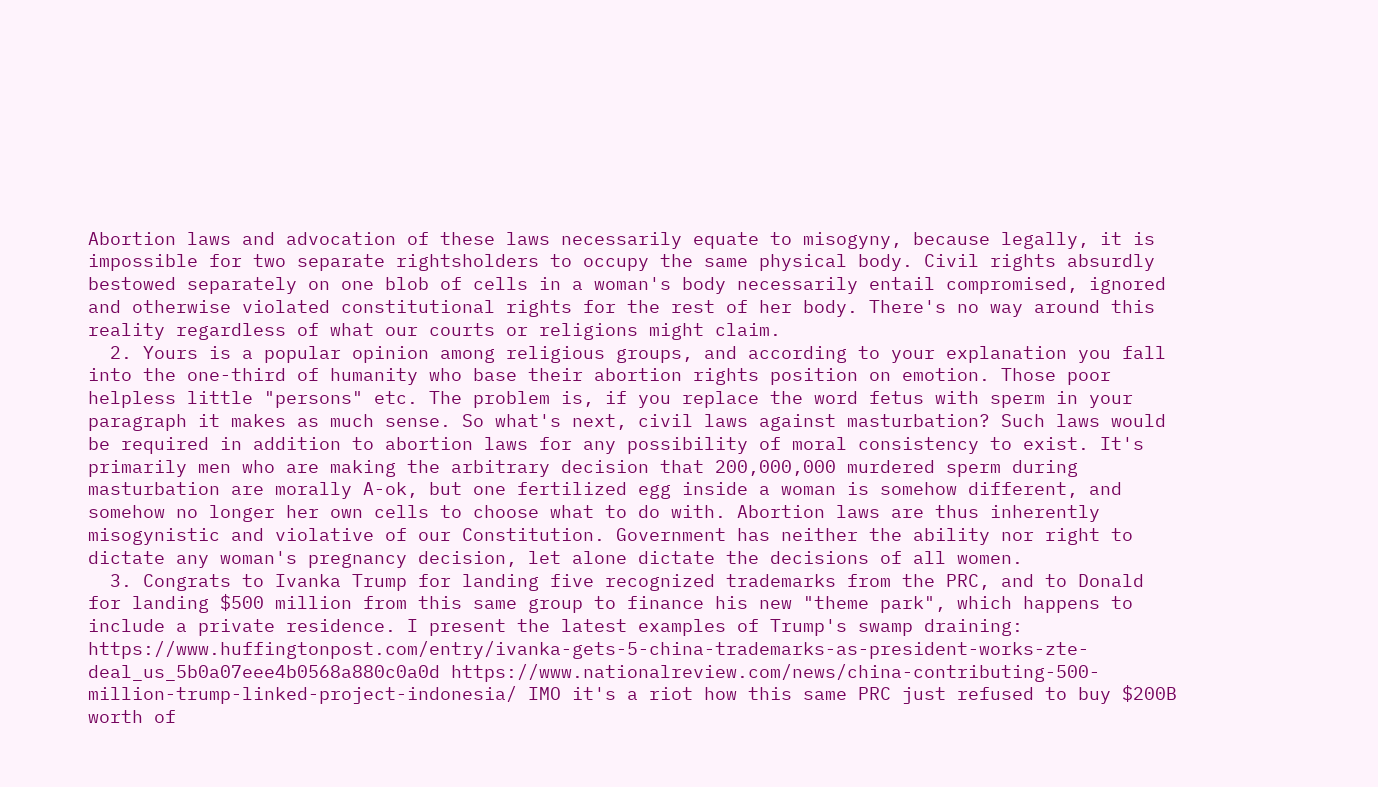Abortion laws and advocation of these laws necessarily equate to misogyny, because legally, it is impossible for two separate rightsholders to occupy the same physical body. Civil rights absurdly bestowed separately on one blob of cells in a woman's body necessarily entail compromised, ignored and otherwise violated constitutional rights for the rest of her body. There's no way around this reality regardless of what our courts or religions might claim.
  2. Yours is a popular opinion among religious groups, and according to your explanation you fall into the one-third of humanity who base their abortion rights position on emotion. Those poor helpless little "persons" etc. The problem is, if you replace the word fetus with sperm in your paragraph it makes as much sense. So what's next, civil laws against masturbation? Such laws would be required in addition to abortion laws for any possibility of moral consistency to exist. It's primarily men who are making the arbitrary decision that 200,000,000 murdered sperm during masturbation are morally A-ok, but one fertilized egg inside a woman is somehow different, and somehow no longer her own cells to choose what to do with. Abortion laws are thus inherently misogynistic and violative of our Constitution. Government has neither the ability nor right to dictate any woman's pregnancy decision, let alone dictate the decisions of all women.
  3. Congrats to Ivanka Trump for landing five recognized trademarks from the PRC, and to Donald for landing $500 million from this same group to finance his new "theme park", which happens to include a private residence. I present the latest examples of Trump's swamp draining: https://www.huffingtonpost.com/entry/ivanka-gets-5-china-trademarks-as-president-works-zte-deal_us_5b0a07eee4b0568a880c0a0d https://www.nationalreview.com/news/china-contributing-500-million-trump-linked-project-indonesia/ IMO it's a riot how this same PRC just refused to buy $200B worth of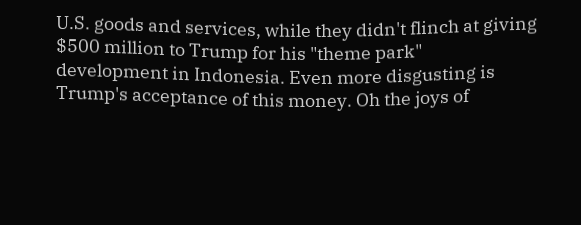U.S. goods and services, while they didn't flinch at giving $500 million to Trump for his "theme park" development in Indonesia. Even more disgusting is Trump's acceptance of this money. Oh the joys of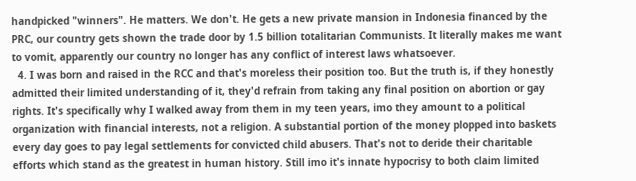handpicked "winners". He matters. We don't. He gets a new private mansion in Indonesia financed by the PRC, our country gets shown the trade door by 1.5 billion totalitarian Communists. It literally makes me want to vomit, apparently our country no longer has any conflict of interest laws whatsoever.
  4. I was born and raised in the RCC and that's moreless their position too. But the truth is, if they honestly admitted their limited understanding of it, they'd refrain from taking any final position on abortion or gay rights. It's specifically why I walked away from them in my teen years, imo they amount to a political organization with financial interests, not a religion. A substantial portion of the money plopped into baskets every day goes to pay legal settlements for convicted child abusers. That's not to deride their charitable efforts which stand as the greatest in human history. Still imo it's innate hypocrisy to both claim limited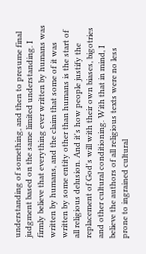understanding of something, and then to presume final judgment based on the same limited understanding. I firmly believe that everything ever written by humans was written by humans, and the claim that some of it was written by some entity other than humans is the start of all religious delusion. And it's how people justify the replacement of God's will with their own biases, bigotries and other cultural conditioning. With that in mind, I believe the authors of all religious texts were no less prone to ingrained cultural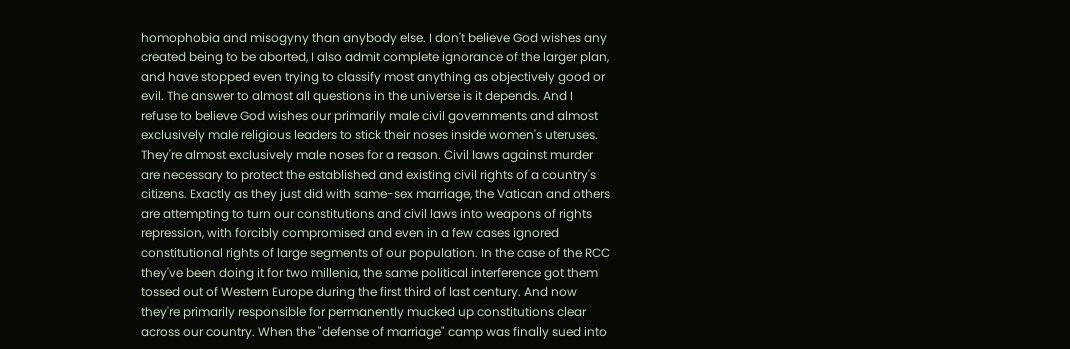homophobia and misogyny than anybody else. I don't believe God wishes any created being to be aborted, I also admit complete ignorance of the larger plan, and have stopped even trying to classify most anything as objectively good or evil. The answer to almost all questions in the universe is it depends. And I refuse to believe God wishes our primarily male civil governments and almost exclusively male religious leaders to stick their noses inside women's uteruses. They're almost exclusively male noses for a reason. Civil laws against murder are necessary to protect the established and existing civil rights of a country's citizens. Exactly as they just did with same-sex marriage, the Vatican and others are attempting to turn our constitutions and civil laws into weapons of rights repression, with forcibly compromised and even in a few cases ignored constitutional rights of large segments of our population. In the case of the RCC they've been doing it for two millenia, the same political interference got them tossed out of Western Europe during the first third of last century. And now they're primarily responsible for permanently mucked up constitutions clear across our country. When the "defense of marriage" camp was finally sued into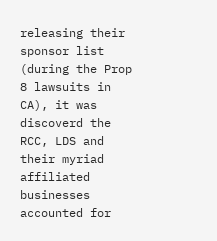releasing their sponsor list (during the Prop 8 lawsuits in CA), it was discoverd the RCC, LDS and their myriad affiliated businesses accounted for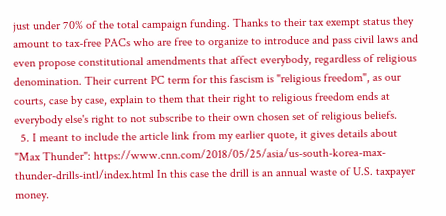just under 70% of the total campaign funding. Thanks to their tax exempt status they amount to tax-free PACs who are free to organize to introduce and pass civil laws and even propose constitutional amendments that affect everybody, regardless of religious denomination. Their current PC term for this fascism is "religious freedom", as our courts, case by case, explain to them that their right to religious freedom ends at everybody else's right to not subscribe to their own chosen set of religious beliefs.
  5. I meant to include the article link from my earlier quote, it gives details about "Max Thunder": https://www.cnn.com/2018/05/25/asia/us-south-korea-max-thunder-drills-intl/index.html In this case the drill is an annual waste of U.S. taxpayer money.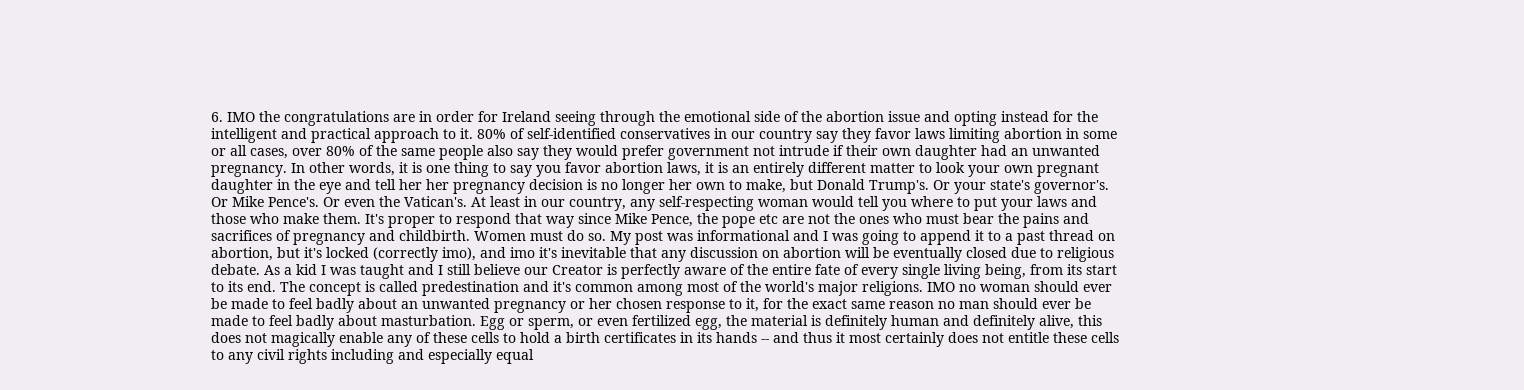6. IMO the congratulations are in order for Ireland seeing through the emotional side of the abortion issue and opting instead for the intelligent and practical approach to it. 80% of self-identified conservatives in our country say they favor laws limiting abortion in some or all cases, over 80% of the same people also say they would prefer government not intrude if their own daughter had an unwanted pregnancy. In other words, it is one thing to say you favor abortion laws, it is an entirely different matter to look your own pregnant daughter in the eye and tell her her pregnancy decision is no longer her own to make, but Donald Trump's. Or your state's governor's. Or Mike Pence's. Or even the Vatican's. At least in our country, any self-respecting woman would tell you where to put your laws and those who make them. It's proper to respond that way since Mike Pence, the pope etc are not the ones who must bear the pains and sacrifices of pregnancy and childbirth. Women must do so. My post was informational and I was going to append it to a past thread on abortion, but it's locked (correctly imo), and imo it's inevitable that any discussion on abortion will be eventually closed due to religious debate. As a kid I was taught and I still believe our Creator is perfectly aware of the entire fate of every single living being, from its start to its end. The concept is called predestination and it's common among most of the world's major religions. IMO no woman should ever be made to feel badly about an unwanted pregnancy or her chosen response to it, for the exact same reason no man should ever be made to feel badly about masturbation. Egg or sperm, or even fertilized egg, the material is definitely human and definitely alive, this does not magically enable any of these cells to hold a birth certificates in its hands -- and thus it most certainly does not entitle these cells to any civil rights including and especially equal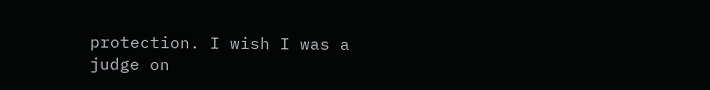protection. I wish I was a judge on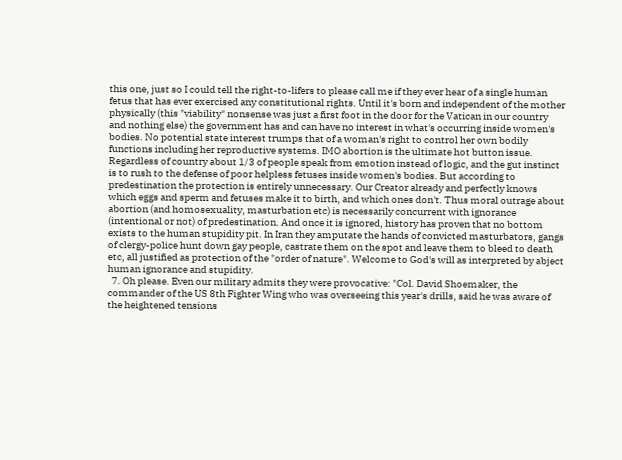this one, just so I could tell the right-to-lifers to please call me if they ever hear of a single human fetus that has ever exercised any constitutional rights. Until it's born and independent of the mother physically (this "viability" nonsense was just a first foot in the door for the Vatican in our country and nothing else) the government has and can have no interest in what's occurring inside women's bodies. No potential state interest trumps that of a woman's right to control her own bodily functions including her reproductive systems. IMO abortion is the ultimate hot button issue. Regardless of country about 1/3 of people speak from emotion instead of logic, and the gut instinct is to rush to the defense of poor helpless fetuses inside women's bodies. But according to predestination the protection is entirely unnecessary. Our Creator already and perfectly knows which eggs and sperm and fetuses make it to birth, and which ones don't. Thus moral outrage about abortion (and homosexuality, masturbation etc) is necessarily concurrent with ignorance (intentional or not) of predestination. And once it is ignored, history has proven that no bottom exists to the human stupidity pit. In Iran they amputate the hands of convicted masturbators, gangs of clergy-police hunt down gay people, castrate them on the spot and leave them to bleed to death etc, all justified as protection of the "order of nature". Welcome to God's will as interpreted by abject human ignorance and stupidity.
  7. Oh please. Even our military admits they were provocative: "Col. David Shoemaker, the commander of the US 8th Fighter Wing who was overseeing this year's drills, said he was aware of the heightened tensions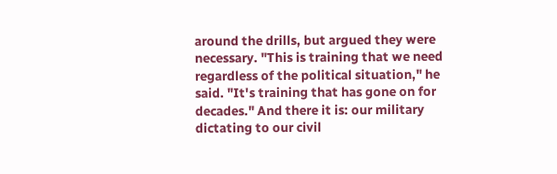around the drills, but argued they were necessary. "This is training that we need regardless of the political situation," he said. "It's training that has gone on for decades." And there it is: our military dictating to our civil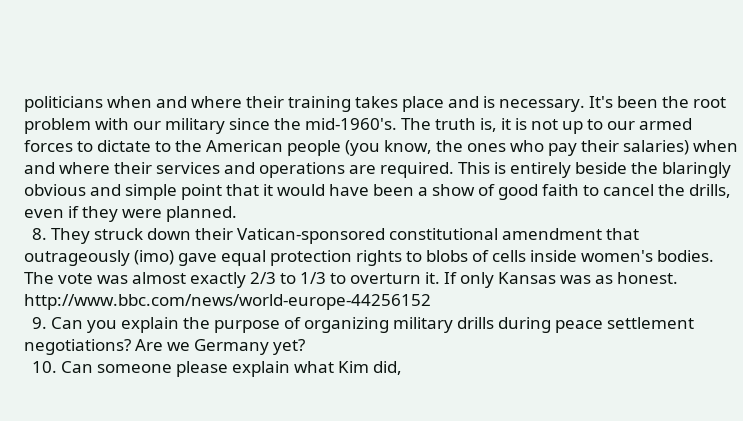politicians when and where their training takes place and is necessary. It's been the root problem with our military since the mid-1960's. The truth is, it is not up to our armed forces to dictate to the American people (you know, the ones who pay their salaries) when and where their services and operations are required. This is entirely beside the blaringly obvious and simple point that it would have been a show of good faith to cancel the drills, even if they were planned.
  8. They struck down their Vatican-sponsored constitutional amendment that outrageously (imo) gave equal protection rights to blobs of cells inside women's bodies. The vote was almost exactly 2/3 to 1/3 to overturn it. If only Kansas was as honest. http://www.bbc.com/news/world-europe-44256152
  9. Can you explain the purpose of organizing military drills during peace settlement negotiations? Are we Germany yet?
  10. Can someone please explain what Kim did,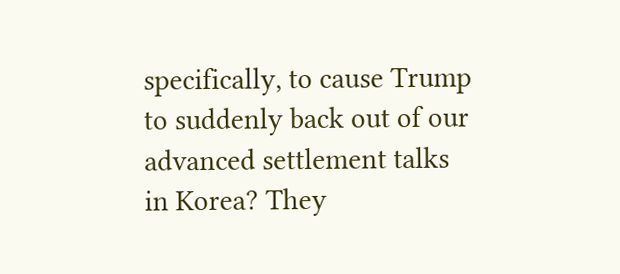specifically, to cause Trump to suddenly back out of our advanced settlement talks in Korea? They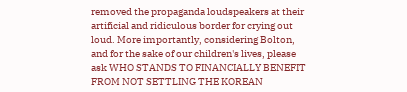removed the propaganda loudspeakers at their artificial and ridiculous border for crying out loud. More importantly, considering Bolton, and for the sake of our children's lives, please ask WHO STANDS TO FINANCIALLY BENEFIT FROM NOT SETTLING THE KOREAN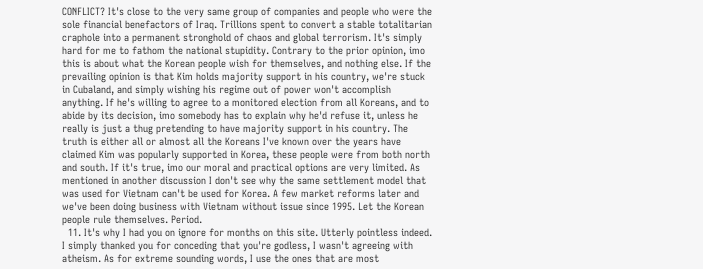CONFLICT? It's close to the very same group of companies and people who were the sole financial benefactors of Iraq. Trillions spent to convert a stable totalitarian craphole into a permanent stronghold of chaos and global terrorism. It's simply hard for me to fathom the national stupidity. Contrary to the prior opinion, imo this is about what the Korean people wish for themselves, and nothing else. If the prevailing opinion is that Kim holds majority support in his country, we're stuck in Cubaland, and simply wishing his regime out of power won't accomplish anything. If he's willing to agree to a monitored election from all Koreans, and to abide by its decision, imo somebody has to explain why he'd refuse it, unless he really is just a thug pretending to have majority support in his country. The truth is either all or almost all the Koreans I've known over the years have claimed Kim was popularly supported in Korea, these people were from both north and south. If it's true, imo our moral and practical options are very limited. As mentioned in another discussion I don't see why the same settlement model that was used for Vietnam can't be used for Korea. A few market reforms later and we've been doing business with Vietnam without issue since 1995. Let the Korean people rule themselves. Period.
  11. It's why I had you on ignore for months on this site. Utterly pointless indeed. I simply thanked you for conceding that you're godless, I wasn't agreeing with atheism. As for extreme sounding words, I use the ones that are most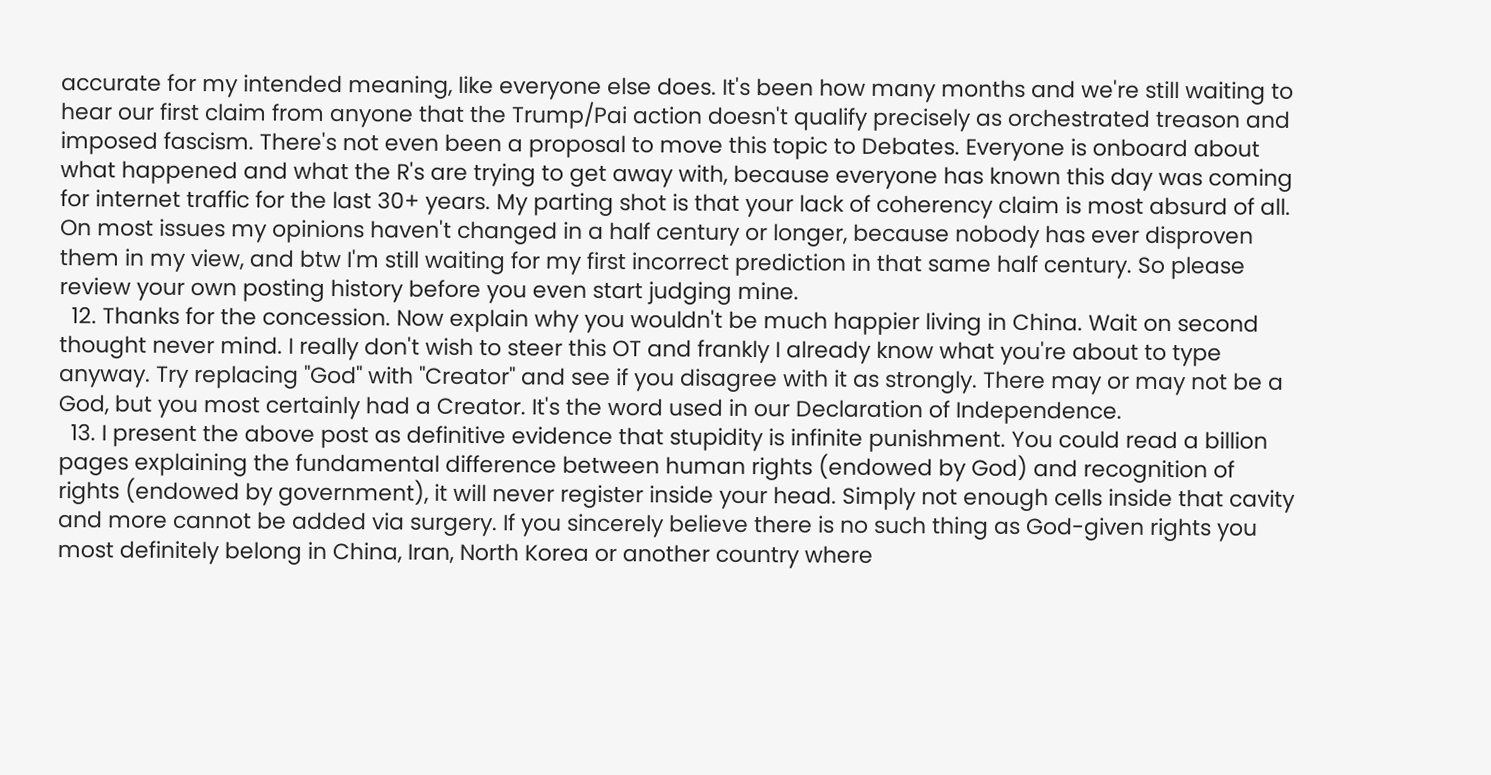accurate for my intended meaning, like everyone else does. It's been how many months and we're still waiting to hear our first claim from anyone that the Trump/Pai action doesn't qualify precisely as orchestrated treason and imposed fascism. There's not even been a proposal to move this topic to Debates. Everyone is onboard about what happened and what the R's are trying to get away with, because everyone has known this day was coming for internet traffic for the last 30+ years. My parting shot is that your lack of coherency claim is most absurd of all. On most issues my opinions haven't changed in a half century or longer, because nobody has ever disproven them in my view, and btw I'm still waiting for my first incorrect prediction in that same half century. So please review your own posting history before you even start judging mine.
  12. Thanks for the concession. Now explain why you wouldn't be much happier living in China. Wait on second thought never mind. I really don't wish to steer this OT and frankly I already know what you're about to type anyway. Try replacing "God" with "Creator" and see if you disagree with it as strongly. There may or may not be a God, but you most certainly had a Creator. It's the word used in our Declaration of Independence.
  13. I present the above post as definitive evidence that stupidity is infinite punishment. You could read a billion pages explaining the fundamental difference between human rights (endowed by God) and recognition of rights (endowed by government), it will never register inside your head. Simply not enough cells inside that cavity and more cannot be added via surgery. If you sincerely believe there is no such thing as God-given rights you most definitely belong in China, Iran, North Korea or another country where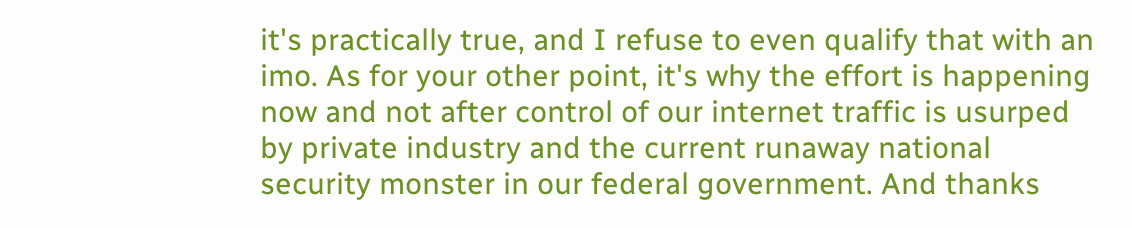it's practically true, and I refuse to even qualify that with an imo. As for your other point, it's why the effort is happening now and not after control of our internet traffic is usurped by private industry and the current runaway national security monster in our federal government. And thanks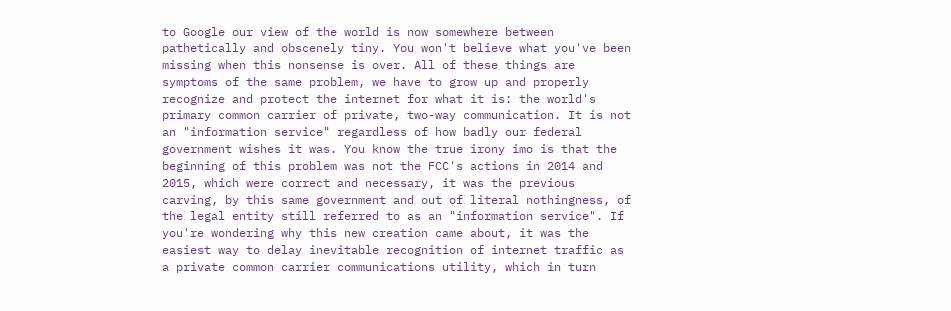to Google our view of the world is now somewhere between pathetically and obscenely tiny. You won't believe what you've been missing when this nonsense is over. All of these things are symptoms of the same problem, we have to grow up and properly recognize and protect the internet for what it is: the world's primary common carrier of private, two-way communication. It is not an "information service" regardless of how badly our federal government wishes it was. You know the true irony imo is that the beginning of this problem was not the FCC's actions in 2014 and 2015, which were correct and necessary, it was the previous carving, by this same government and out of literal nothingness, of the legal entity still referred to as an "information service". If you're wondering why this new creation came about, it was the easiest way to delay inevitable recognition of internet traffic as a private common carrier communications utility, which in turn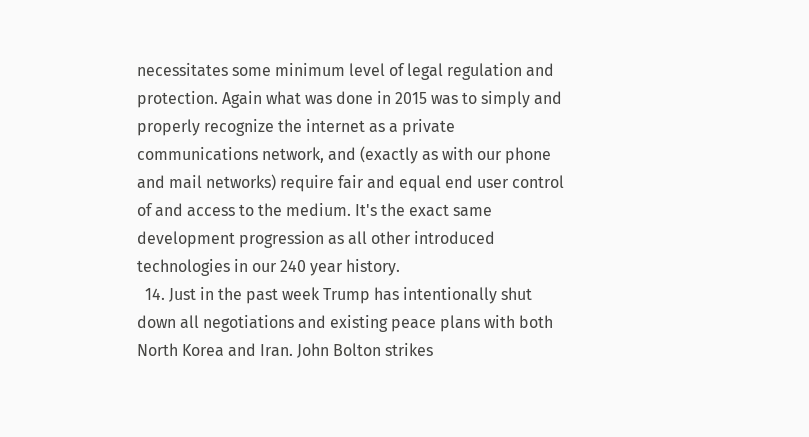necessitates some minimum level of legal regulation and protection. Again what was done in 2015 was to simply and properly recognize the internet as a private communications network, and (exactly as with our phone and mail networks) require fair and equal end user control of and access to the medium. It's the exact same development progression as all other introduced technologies in our 240 year history.
  14. Just in the past week Trump has intentionally shut down all negotiations and existing peace plans with both North Korea and Iran. John Bolton strikes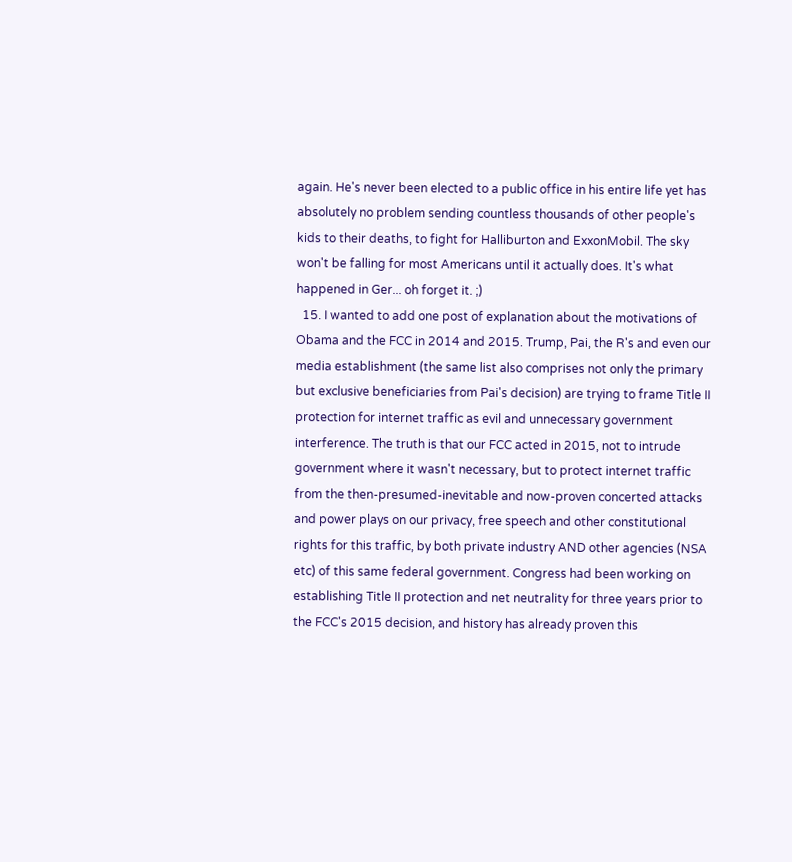again. He's never been elected to a public office in his entire life yet has absolutely no problem sending countless thousands of other people's kids to their deaths, to fight for Halliburton and ExxonMobil. The sky won't be falling for most Americans until it actually does. It's what happened in Ger... oh forget it. ;)
  15. I wanted to add one post of explanation about the motivations of Obama and the FCC in 2014 and 2015. Trump, Pai, the R's and even our media establishment (the same list also comprises not only the primary but exclusive beneficiaries from Pai's decision) are trying to frame Title II protection for internet traffic as evil and unnecessary government interference. The truth is that our FCC acted in 2015, not to intrude government where it wasn't necessary, but to protect internet traffic from the then-presumed-inevitable and now-proven concerted attacks and power plays on our privacy, free speech and other constitutional rights for this traffic, by both private industry AND other agencies (NSA etc) of this same federal government. Congress had been working on establishing Title II protection and net neutrality for three years prior to the FCC's 2015 decision, and history has already proven this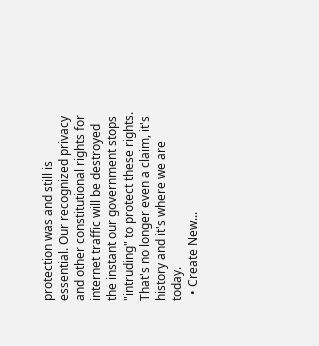protection was and still is essential. Our recognized privacy and other constitutional rights for internet traffic will be destroyed the instant our government stops "intruding" to protect these rights. That's no longer even a claim, it's history and it's where we are today.
  • Create New...